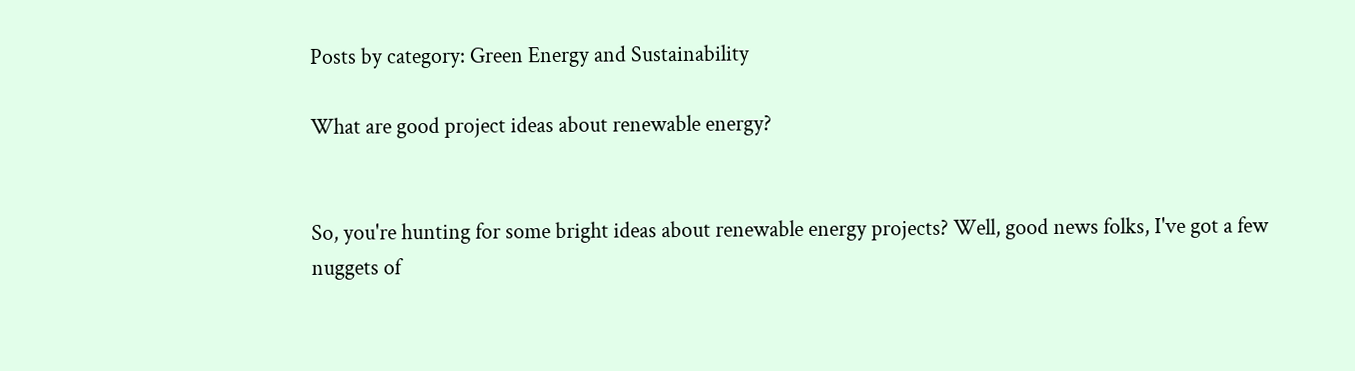Posts by category: Green Energy and Sustainability

What are good project ideas about renewable energy?


So, you're hunting for some bright ideas about renewable energy projects? Well, good news folks, I've got a few nuggets of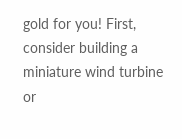gold for you! First, consider building a miniature wind turbine or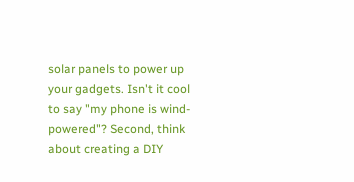solar panels to power up your gadgets. Isn't it cool to say "my phone is wind-powered"? Second, think about creating a DIY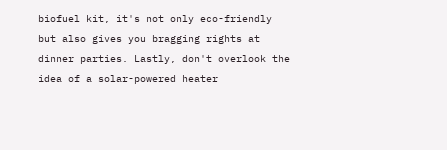biofuel kit, it's not only eco-friendly but also gives you bragging rights at dinner parties. Lastly, don't overlook the idea of a solar-powered heater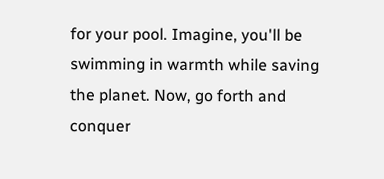for your pool. Imagine, you'll be swimming in warmth while saving the planet. Now, go forth and conquer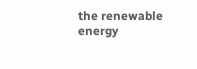the renewable energy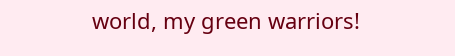world, my green warriors!